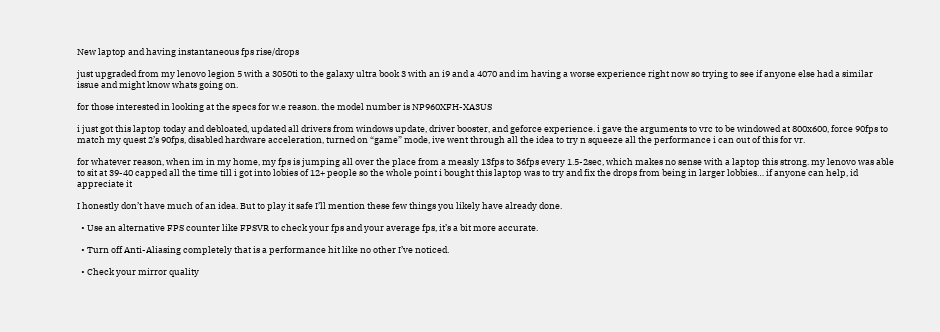New laptop and having instantaneous fps rise/drops

just upgraded from my lenovo legion 5 with a 3050ti to the galaxy ultra book 3 with an i9 and a 4070 and im having a worse experience right now so trying to see if anyone else had a similar issue and might know whats going on.

for those interested in looking at the specs for w.e reason. the model number is NP960XFH-XA3US

i just got this laptop today and debloated, updated all drivers from windows update, driver booster, and geforce experience. i gave the arguments to vrc to be windowed at 800x600, force 90fps to match my quest 2’s 90fps, disabled hardware acceleration, turned on “game” mode, ive went through all the idea to try n squeeze all the performance i can out of this for vr.

for whatever reason, when im in my home, my fps is jumping all over the place from a measly 13fps to 36fps every 1.5-2sec, which makes no sense with a laptop this strong. my lenovo was able to sit at 39-40 capped all the time till i got into lobies of 12+ people so the whole point i bought this laptop was to try and fix the drops from being in larger lobbies… if anyone can help, id appreciate it

I honestly don’t have much of an idea. But to play it safe I’ll mention these few things you likely have already done.

  • Use an alternative FPS counter like FPSVR to check your fps and your average fps, it’s a bit more accurate.

  • Turn off Anti-Aliasing completely that is a performance hit like no other I’ve noticed.

  • Check your mirror quality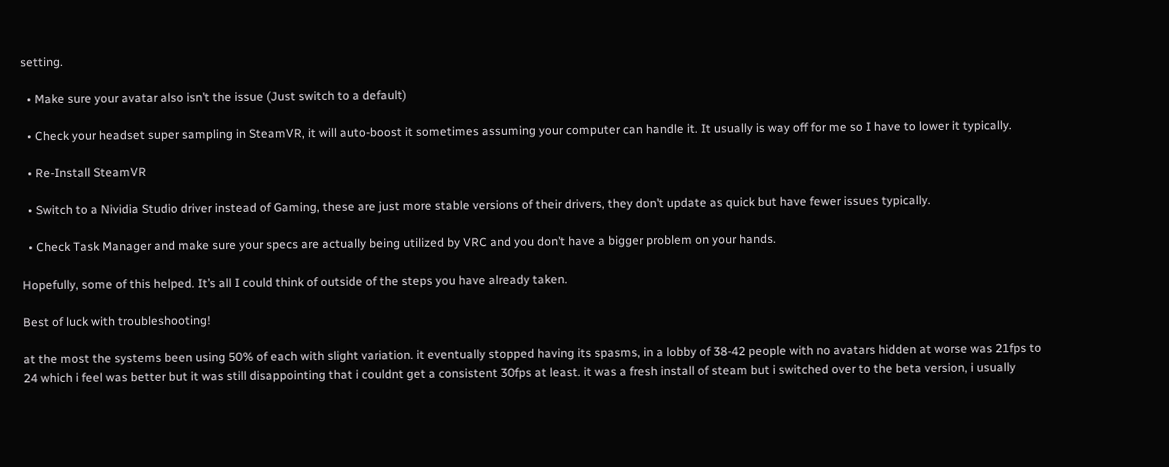setting.

  • Make sure your avatar also isn’t the issue (Just switch to a default)

  • Check your headset super sampling in SteamVR, it will auto-boost it sometimes assuming your computer can handle it. It usually is way off for me so I have to lower it typically.

  • Re-Install SteamVR

  • Switch to a Nividia Studio driver instead of Gaming, these are just more stable versions of their drivers, they don’t update as quick but have fewer issues typically.

  • Check Task Manager and make sure your specs are actually being utilized by VRC and you don’t have a bigger problem on your hands.

Hopefully, some of this helped. It’s all I could think of outside of the steps you have already taken.

Best of luck with troubleshooting!

at the most the systems been using 50% of each with slight variation. it eventually stopped having its spasms, in a lobby of 38-42 people with no avatars hidden at worse was 21fps to 24 which i feel was better but it was still disappointing that i couldnt get a consistent 30fps at least. it was a fresh install of steam but i switched over to the beta version, i usually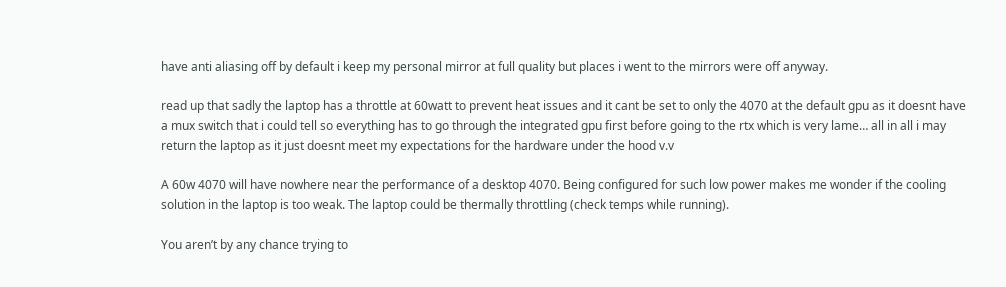have anti aliasing off by default i keep my personal mirror at full quality but places i went to the mirrors were off anyway.

read up that sadly the laptop has a throttle at 60watt to prevent heat issues and it cant be set to only the 4070 at the default gpu as it doesnt have a mux switch that i could tell so everything has to go through the integrated gpu first before going to the rtx which is very lame… all in all i may return the laptop as it just doesnt meet my expectations for the hardware under the hood v.v

A 60w 4070 will have nowhere near the performance of a desktop 4070. Being configured for such low power makes me wonder if the cooling solution in the laptop is too weak. The laptop could be thermally throttling (check temps while running).

You aren’t by any chance trying to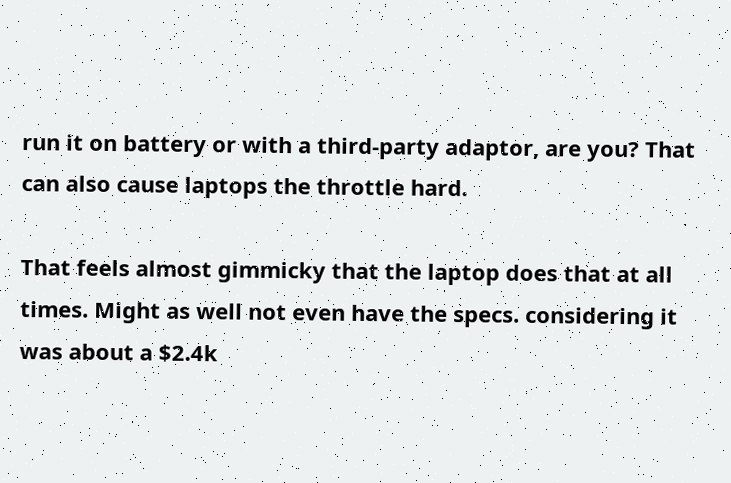run it on battery or with a third-party adaptor, are you? That can also cause laptops the throttle hard.

That feels almost gimmicky that the laptop does that at all times. Might as well not even have the specs. considering it was about a $2.4k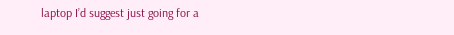laptop I’d suggest just going for a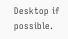Desktop if possible.